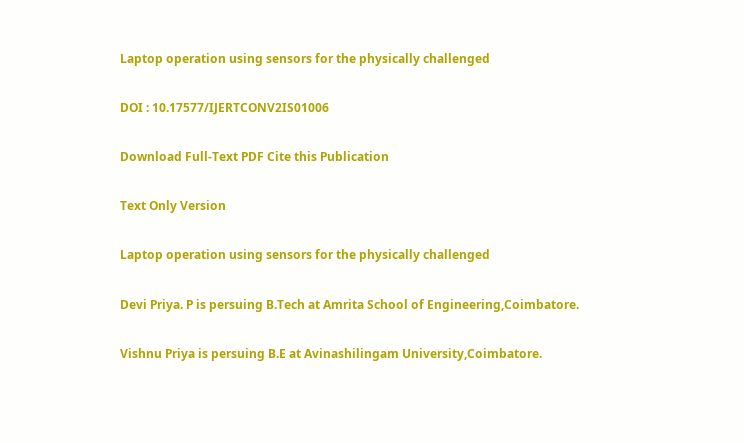Laptop operation using sensors for the physically challenged

DOI : 10.17577/IJERTCONV2IS01006

Download Full-Text PDF Cite this Publication

Text Only Version

Laptop operation using sensors for the physically challenged

Devi Priya. P is persuing B.Tech at Amrita School of Engineering,Coimbatore.

Vishnu Priya is persuing B.E at Avinashilingam University,Coimbatore.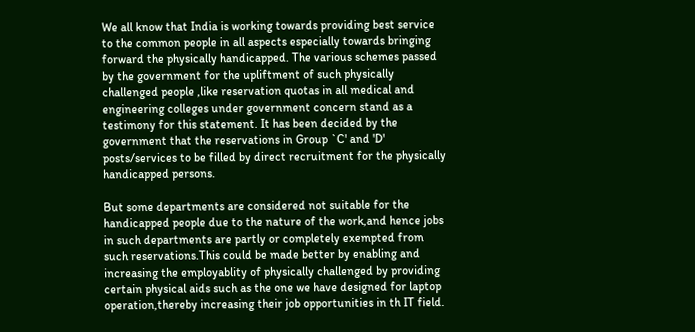We all know that India is working towards providing best service to the common people in all aspects especially towards bringing forward the physically handicapped. The various schemes passed by the government for the upliftment of such physically challenged people ,like reservation quotas in all medical and engineering colleges under government concern stand as a testimony for this statement. It has been decided by the government that the reservations in Group `C' and 'D' posts/services to be filled by direct recruitment for the physically handicapped persons.

But some departments are considered not suitable for the handicapped people due to the nature of the work,and hence jobs in such departments are partly or completely exempted from such reservations.This could be made better by enabling and increasing the employablity of physically challenged by providing certain physical aids such as the one we have designed for laptop operation,thereby increasing their job opportunities in th IT field.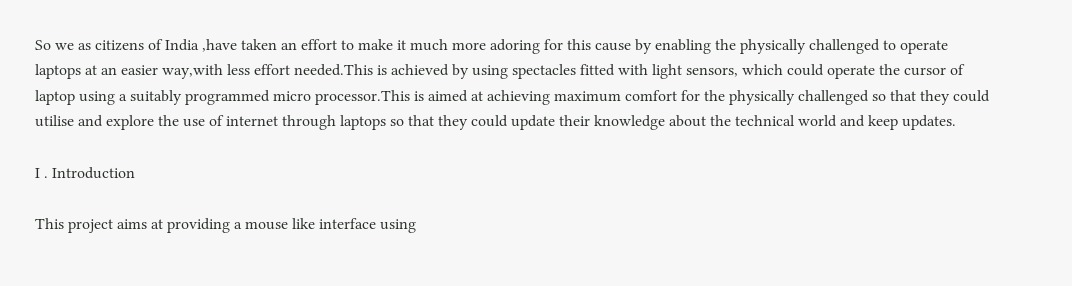So we as citizens of India ,have taken an effort to make it much more adoring for this cause by enabling the physically challenged to operate laptops at an easier way,with less effort needed.This is achieved by using spectacles fitted with light sensors, which could operate the cursor of laptop using a suitably programmed micro processor.This is aimed at achieving maximum comfort for the physically challenged so that they could utilise and explore the use of internet through laptops so that they could update their knowledge about the technical world and keep updates.

I . Introduction

This project aims at providing a mouse like interface using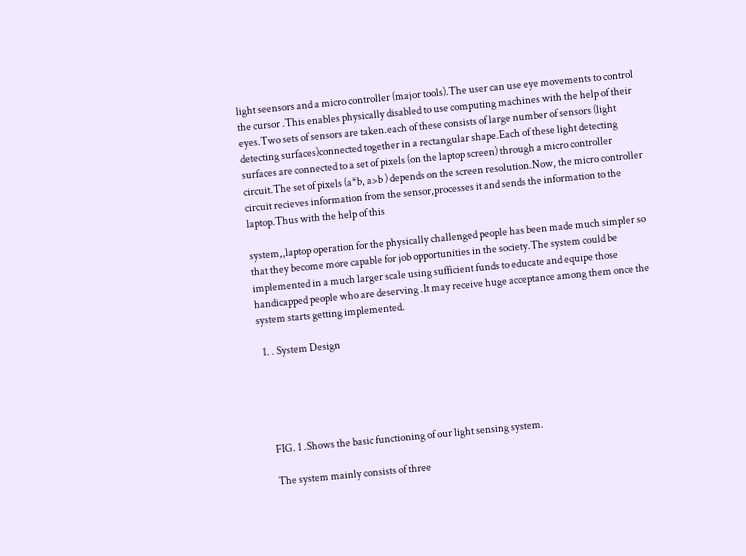light seensors and a micro controller (major tools).The user can use eye movements to control the cursor .This enables physically disabled to use computing machines with the help of their eyes.Two sets of sensors are taken.each of these consists of large number of sensors (light detecting surfaces)connected together in a rectangular shape.Each of these light detecting surfaces are connected to a set of pixels (on the laptop screen) through a micro controller circuit.The set of pixels (a*b, a>b ) depends on the screen resolution.Now, the micro controller circuit recieves information from the sensor,processes it and sends the information to the laptop.Thus with the help of this

system,,laptop operation for the physically challenged people has been made much simpler so that they become more capable for job opportunities in the society.The system could be implemented in a much larger scale using sufficient funds to educate and equipe those handicapped people who are deserving .It may receive huge acceptance among them once the system starts getting implemented.

  1. . System Design





    FIG. 1 .Shows the basic functioning of our light sensing system.

    The system mainly consists of three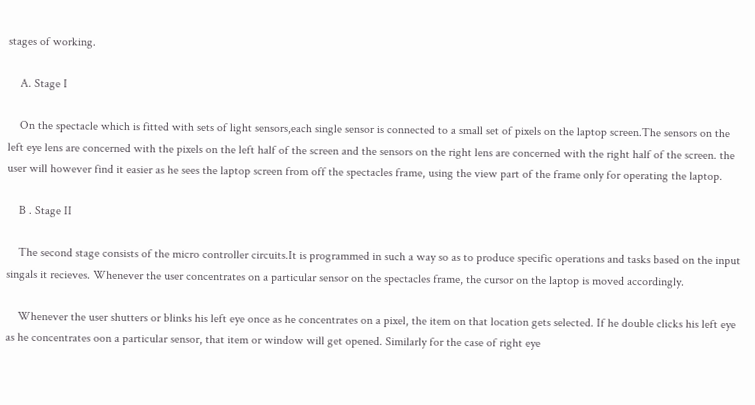stages of working.

    A. Stage I

    On the spectacle which is fitted with sets of light sensors,each single sensor is connected to a small set of pixels on the laptop screen.The sensors on the left eye lens are concerned with the pixels on the left half of the screen and the sensors on the right lens are concerned with the right half of the screen. the user will however find it easier as he sees the laptop screen from off the spectacles frame, using the view part of the frame only for operating the laptop.

    B . Stage II

    The second stage consists of the micro controller circuits.It is programmed in such a way so as to produce specific operations and tasks based on the input singals it recieves. Whenever the user concentrates on a particular sensor on the spectacles frame, the cursor on the laptop is moved accordingly.

    Whenever the user shutters or blinks his left eye once as he concentrates on a pixel, the item on that location gets selected. If he double clicks his left eye as he concentrates oon a particular sensor, that item or window will get opened. Similarly for the case of right eye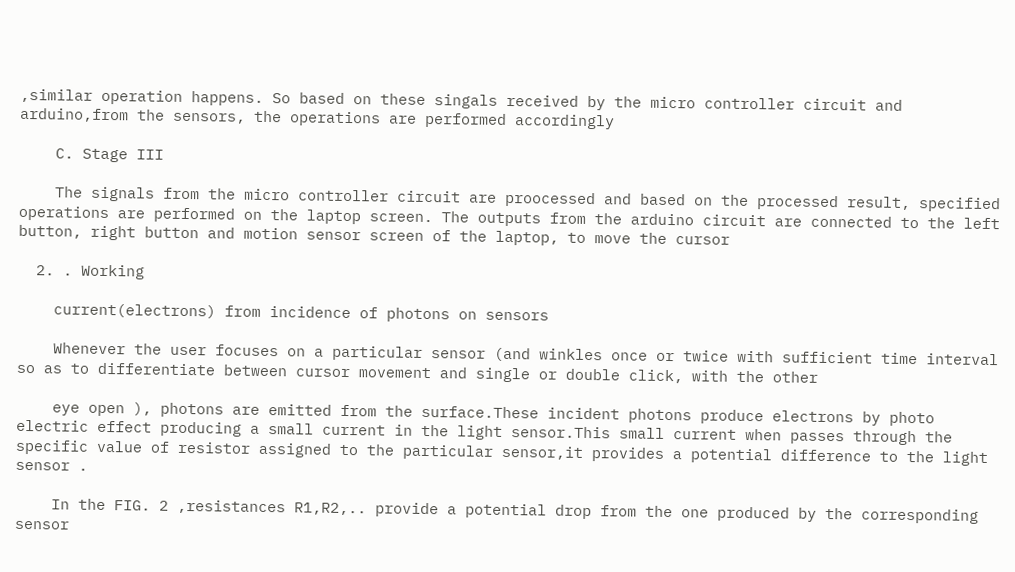,similar operation happens. So based on these singals received by the micro controller circuit and arduino,from the sensors, the operations are performed accordingly

    C. Stage III

    The signals from the micro controller circuit are proocessed and based on the processed result, specified operations are performed on the laptop screen. The outputs from the arduino circuit are connected to the left button, right button and motion sensor screen of the laptop, to move the cursor

  2. . Working

    current(electrons) from incidence of photons on sensors

    Whenever the user focuses on a particular sensor (and winkles once or twice with sufficient time interval so as to differentiate between cursor movement and single or double click, with the other

    eye open ), photons are emitted from the surface.These incident photons produce electrons by photo electric effect producing a small current in the light sensor.This small current when passes through the specific value of resistor assigned to the particular sensor,it provides a potential difference to the light sensor .

    In the FIG. 2 ,resistances R1,R2,.. provide a potential drop from the one produced by the corresponding sensor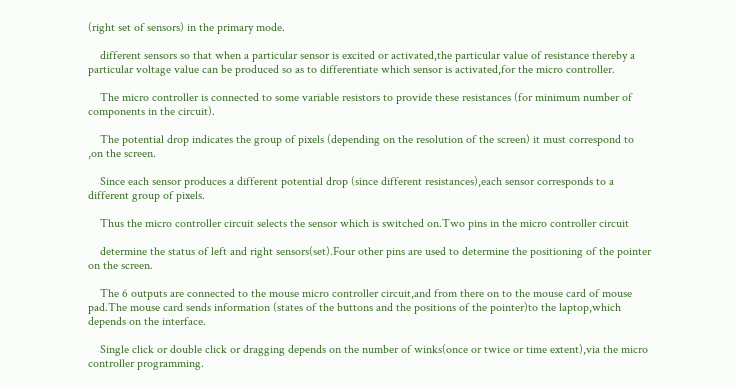(right set of sensors) in the primary mode.

    different sensors so that when a particular sensor is excited or activated,the particular value of resistance thereby a particular voltage value can be produced so as to differentiate which sensor is activated,for the micro controller.

    The micro controller is connected to some variable resistors to provide these resistances (for minimum number of components in the circuit).

    The potential drop indicates the group of pixels (depending on the resolution of the screen) it must correspond to ,on the screen.

    Since each sensor produces a different potential drop (since different resistances),each sensor corresponds to a different group of pixels.

    Thus the micro controller circuit selects the sensor which is switched on.Two pins in the micro controller circuit

    determine the status of left and right sensors(set).Four other pins are used to determine the positioning of the pointer on the screen.

    The 6 outputs are connected to the mouse micro controller circuit,and from there on to the mouse card of mouse pad.The mouse card sends information (states of the buttons and the positions of the pointer)to the laptop,which depends on the interface.

    Single click or double click or dragging depends on the number of winks(once or twice or time extent),via the micro controller programming.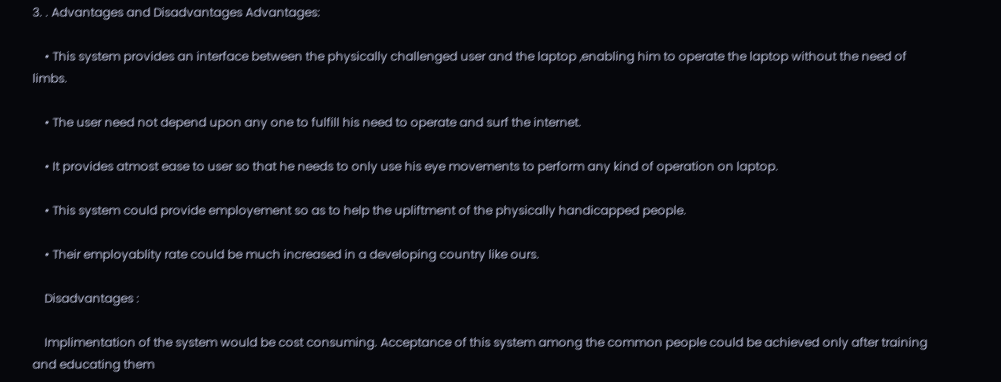3. . Advantages and Disadvantages Advantages:

    • This system provides an interface between the physically challenged user and the laptop ,enabling him to operate the laptop without the need of limbs.

    • The user need not depend upon any one to fulfill his need to operate and surf the internet.

    • It provides atmost ease to user so that he needs to only use his eye movements to perform any kind of operation on laptop.

    • This system could provide employement so as to help the upliftment of the physically handicapped people.

    • Their employablity rate could be much increased in a developing country like ours.

    Disadvantages :

    Implimentation of the system would be cost consuming. Acceptance of this system among the common people could be achieved only after training and educating them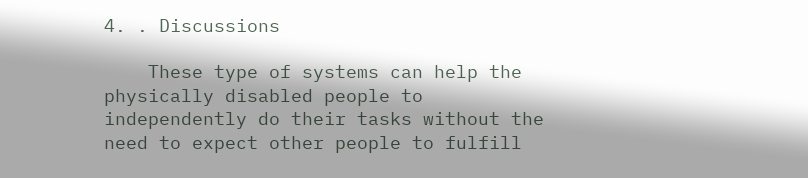4. . Discussions

    These type of systems can help the physically disabled people to independently do their tasks without the need to expect other people to fulfill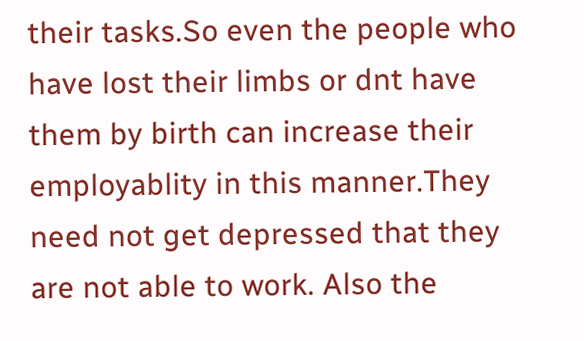their tasks.So even the people who have lost their limbs or dnt have them by birth can increase their employablity in this manner.They need not get depressed that they are not able to work. Also the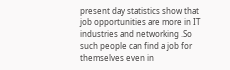present day statistics show that job opportunities are more in IT industries and networking .So such people can find a job for themselves even in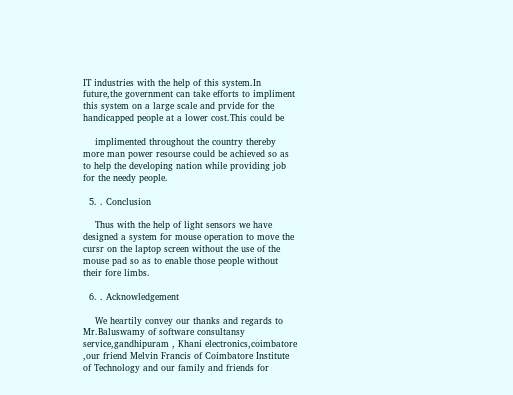IT industries with the help of this system.In future,the government can take efforts to impliment this system on a large scale and prvide for the handicapped people at a lower cost.This could be

    implimented throughout the country thereby more man power resourse could be achieved so as to help the developing nation while providing job for the needy people.

  5. . Conclusion

    Thus with the help of light sensors we have designed a system for mouse operation to move the cursr on the laptop screen without the use of the mouse pad so as to enable those people without their fore limbs.

  6. . Acknowledgement

    We heartily convey our thanks and regards to Mr.Baluswamy of software consultansy service,gandhipuram , Khani electronics,coimbatore ,our friend Melvin Francis of Coimbatore Institute of Technology and our family and friends for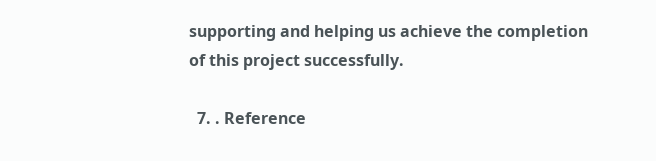supporting and helping us achieve the completion of this project successfully.

  7. . Reference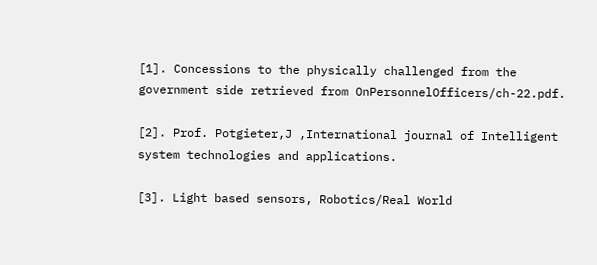[1]. Concessions to the physically challenged from the government side retrieved from OnPersonnelOfficers/ch-22.pdf.

[2]. Prof. Potgieter,J ,International journal of Intelligent system technologies and applications.

[3]. Light based sensors, Robotics/Real World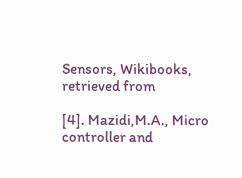Sensors, Wikibooks, retrieved from

[4]. Mazidi,M.A., Micro controller and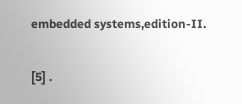embedded systems,edition-II.

[5] .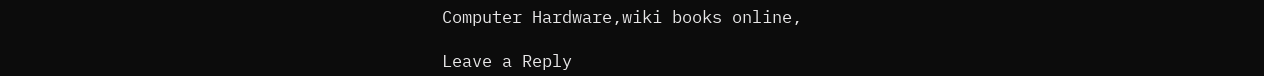Computer Hardware,wiki books online,

Leave a Reply